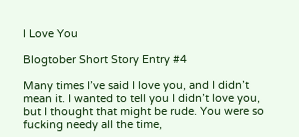I Love You

Blogtober Short Story Entry #4

Many times I’ve said I love you, and I didn’t mean it. I wanted to tell you I didn’t love you, but I thought that might be rude. You were so fucking needy all the time,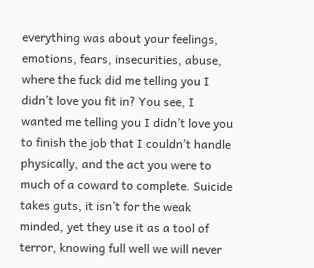everything was about your feelings, emotions, fears, insecurities, abuse, where the fuck did me telling you I didn’t love you fit in? You see, I wanted me telling you I didn’t love you to finish the job that I couldn’t handle physically, and the act you were to much of a coward to complete. Suicide takes guts, it isn’t for the weak minded, yet they use it as a tool of terror, knowing full well we will never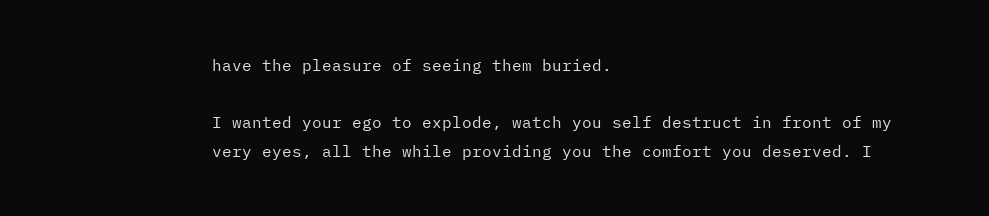have the pleasure of seeing them buried.

I wanted your ego to explode, watch you self destruct in front of my very eyes, all the while providing you the comfort you deserved. I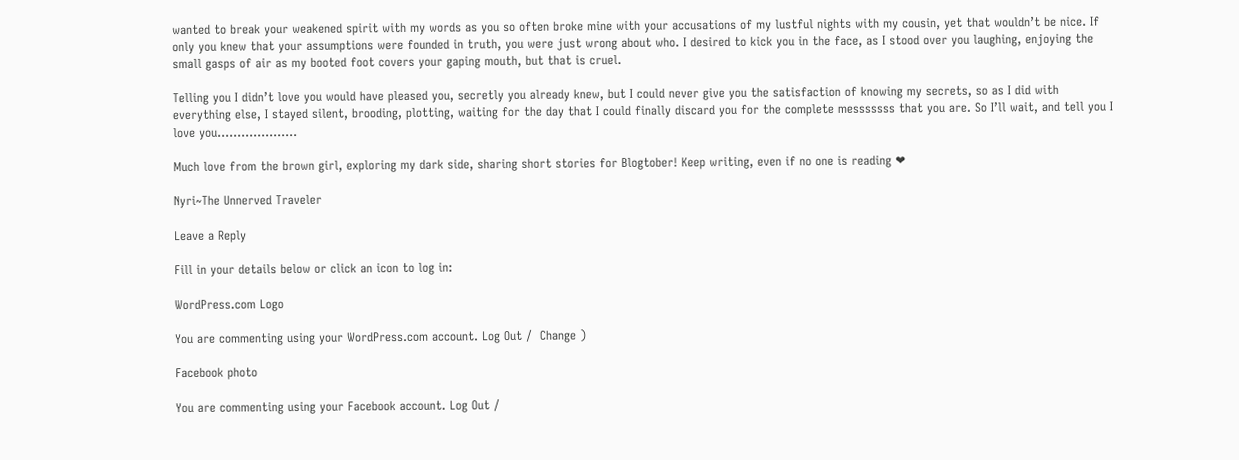wanted to break your weakened spirit with my words as you so often broke mine with your accusations of my lustful nights with my cousin, yet that wouldn’t be nice. If only you knew that your assumptions were founded in truth, you were just wrong about who. I desired to kick you in the face, as I stood over you laughing, enjoying the small gasps of air as my booted foot covers your gaping mouth, but that is cruel.

Telling you I didn’t love you would have pleased you, secretly you already knew, but I could never give you the satisfaction of knowing my secrets, so as I did with everything else, I stayed silent, brooding, plotting, waiting for the day that I could finally discard you for the complete messsssss that you are. So I’ll wait, and tell you I love you………………..

Much love from the brown girl, exploring my dark side, sharing short stories for Blogtober! Keep writing, even if no one is reading ❤

Nyri~The Unnerved Traveler

Leave a Reply

Fill in your details below or click an icon to log in:

WordPress.com Logo

You are commenting using your WordPress.com account. Log Out /  Change )

Facebook photo

You are commenting using your Facebook account. Log Out /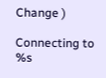Change )

Connecting to %s